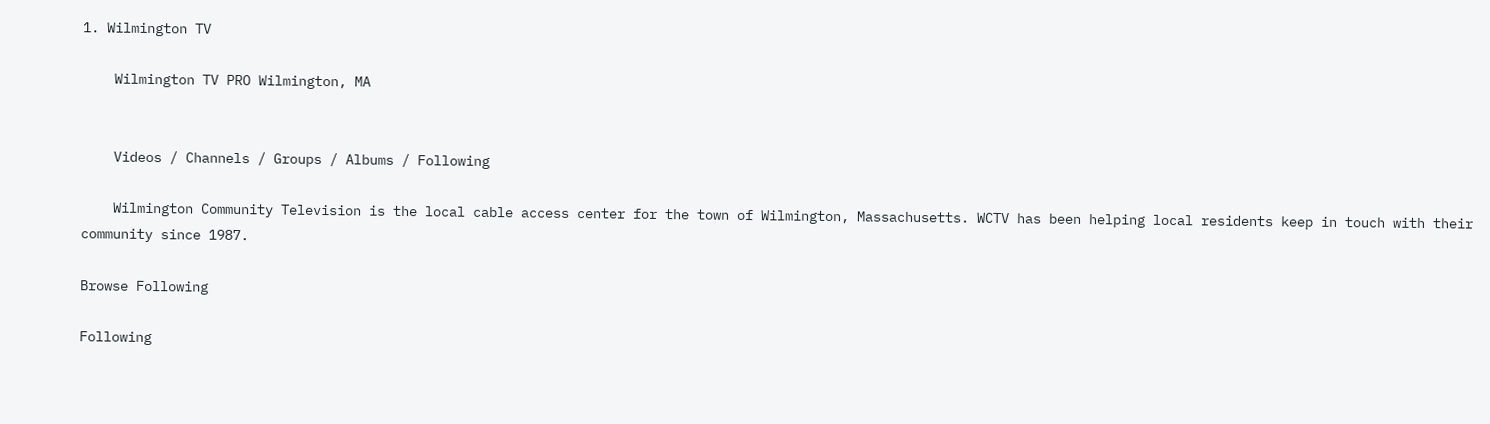1. Wilmington TV

    Wilmington TV PRO Wilmington, MA


    Videos / Channels / Groups / Albums / Following

    Wilmington Community Television is the local cable access center for the town of Wilmington, Massachusetts. WCTV has been helping local residents keep in touch with their community since 1987.

Browse Following

Following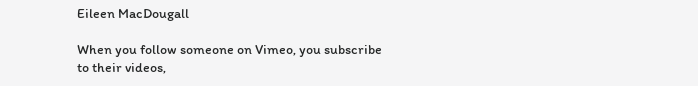Eileen MacDougall

When you follow someone on Vimeo, you subscribe to their videos,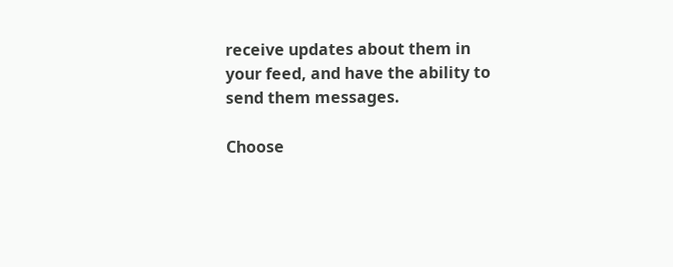receive updates about them in your feed, and have the ability to send them messages.

Choose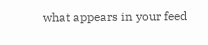what appears in your feed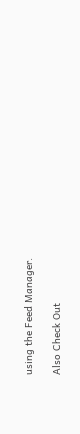using the Feed Manager.

Also Check Out